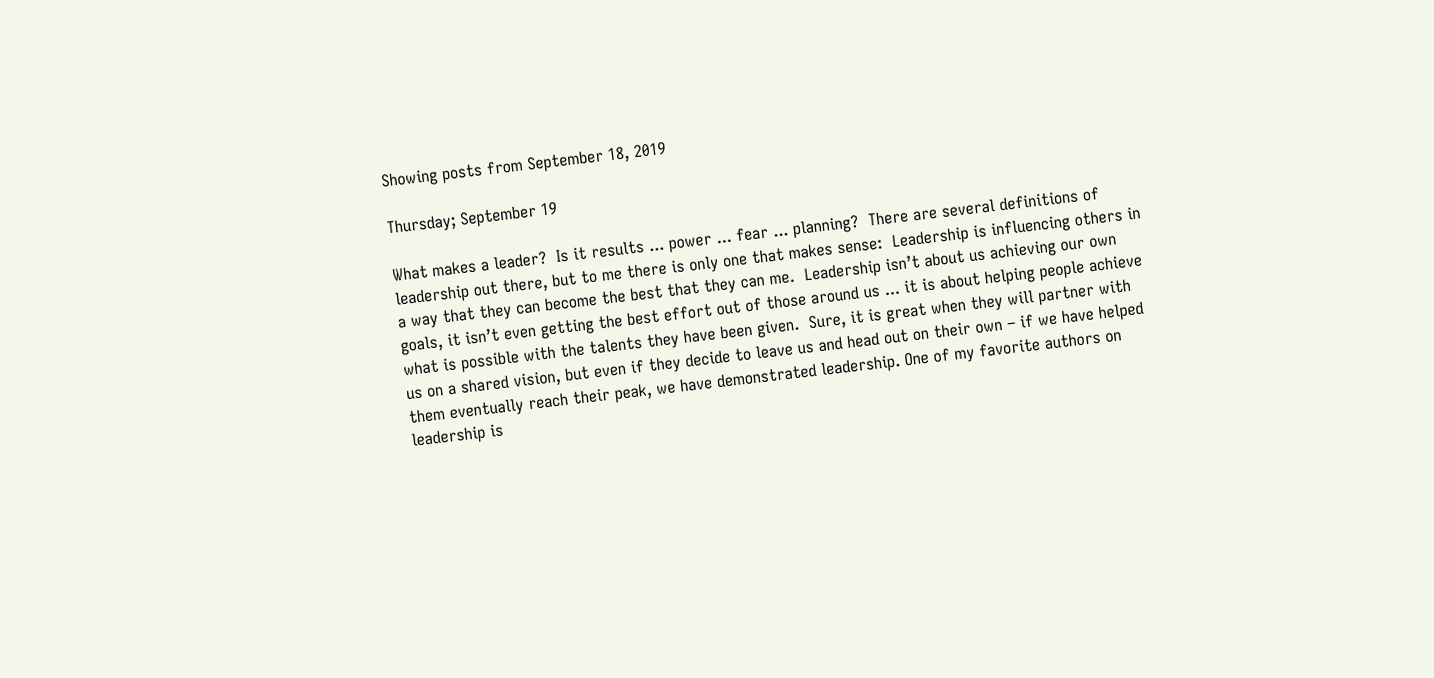Showing posts from September 18, 2019

Thursday; September 19

What makes a leader?  Is it results ... power ... fear ... planning?  There are several definitions of leadership out there, but to me there is only one that makes sense:  Leadership is influencing others in a way that they can become the best that they can me.  Leadership isn’t about us achieving our own goals, it isn’t even getting the best effort out of those around us ... it is about helping people achieve what is possible with the talents they have been given.  Sure, it is great when they will partner with us on a shared vision, but even if they decide to leave us and head out on their own – if we have helped them eventually reach their peak, we have demonstrated leadership. One of my favorite authors on leadership is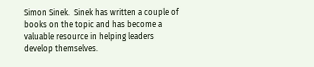Simon Sinek.  Sinek has written a couple of books on the topic and has become a valuable resource in helping leaders develop themselves.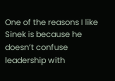One of the reasons I like Sinek is because he doesn’t confuse leadership with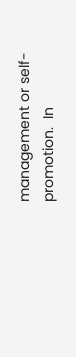management or self-promotion.  In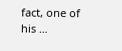fact, one of his …